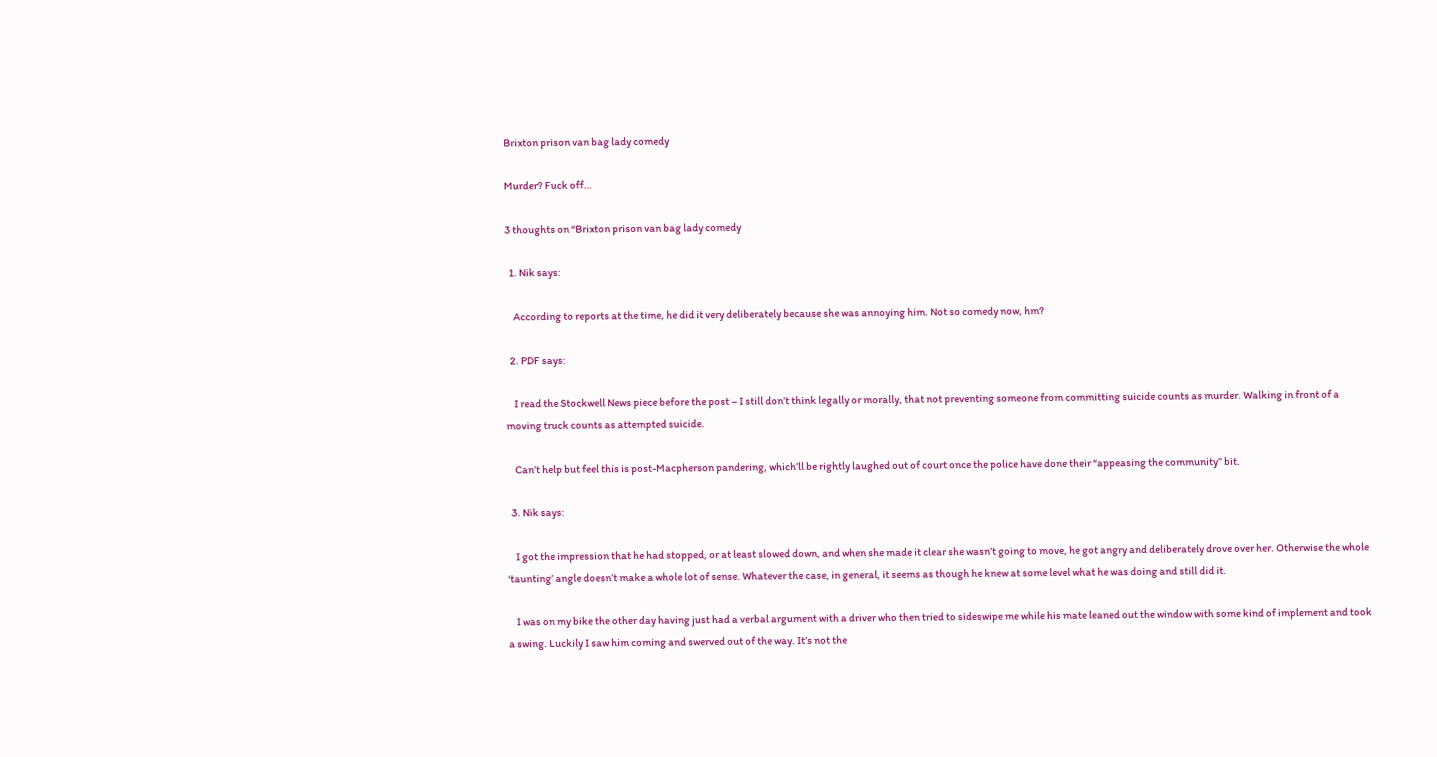Brixton prison van bag lady comedy

Murder? Fuck off…

3 thoughts on “Brixton prison van bag lady comedy

  1. Nik says:

    According to reports at the time, he did it very deliberately because she was annoying him. Not so comedy now, hm?

  2. PDF says:

    I read the Stockwell News piece before the post – I still don’t think legally or morally, that not preventing someone from committing suicide counts as murder. Walking in front of a moving truck counts as attempted suicide.

    Can’t help but feel this is post-Macpherson pandering, which’ll be rightly laughed out of court once the police have done their “appeasing the community” bit.

  3. Nik says:

    I got the impression that he had stopped, or at least slowed down, and when she made it clear she wasn’t going to move, he got angry and deliberately drove over her. Otherwise the whole ‘taunting’ angle doesn’t make a whole lot of sense. Whatever the case, in general, it seems as though he knew at some level what he was doing and still did it.

    I was on my bike the other day having just had a verbal argument with a driver who then tried to sideswipe me while his mate leaned out the window with some kind of implement and took a swing. Luckily I saw him coming and swerved out of the way. It’s not the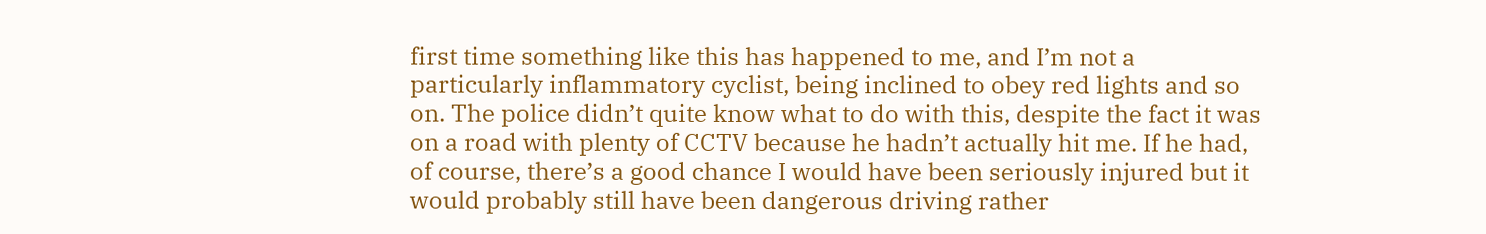first time something like this has happened to me, and I’m not a particularly inflammatory cyclist, being inclined to obey red lights and so on. The police didn’t quite know what to do with this, despite the fact it was on a road with plenty of CCTV because he hadn’t actually hit me. If he had, of course, there’s a good chance I would have been seriously injured but it would probably still have been dangerous driving rather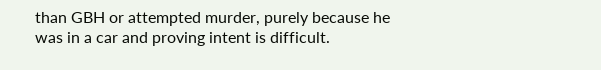than GBH or attempted murder, purely because he was in a car and proving intent is difficult.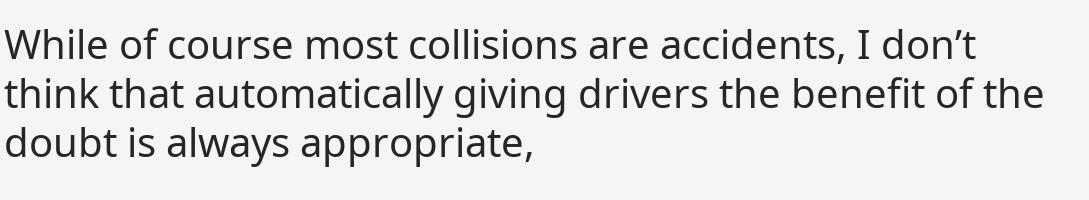While of course most collisions are accidents, I don’t think that automatically giving drivers the benefit of the doubt is always appropriate,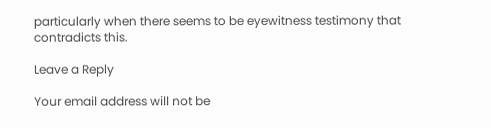particularly when there seems to be eyewitness testimony that contradicts this.

Leave a Reply

Your email address will not be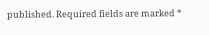published. Required fields are marked *